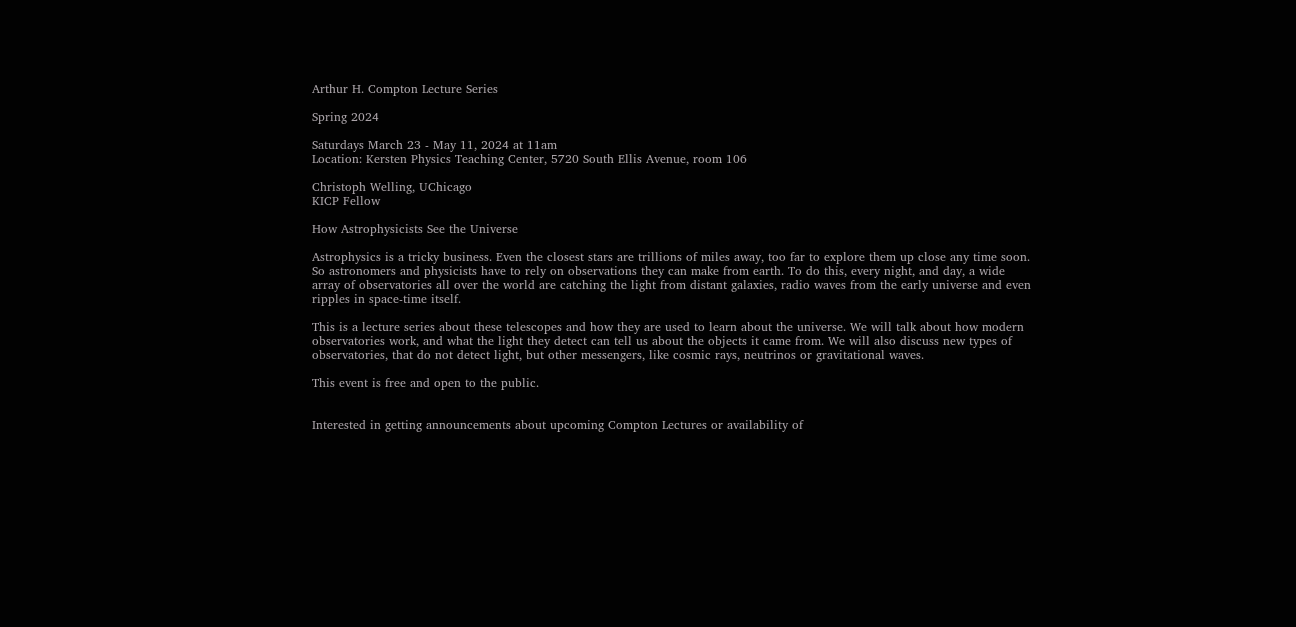Arthur H. Compton Lecture Series

Spring 2024

Saturdays March 23 - May 11, 2024 at 11am
Location: Kersten Physics Teaching Center, 5720 South Ellis Avenue, room 106

Christoph Welling, UChicago
KICP Fellow

How Astrophysicists See the Universe

Astrophysics is a tricky business. Even the closest stars are trillions of miles away, too far to explore them up close any time soon. So astronomers and physicists have to rely on observations they can make from earth. To do this, every night, and day, a wide array of observatories all over the world are catching the light from distant galaxies, radio waves from the early universe and even ripples in space-time itself.

This is a lecture series about these telescopes and how they are used to learn about the universe. We will talk about how modern observatories work, and what the light they detect can tell us about the objects it came from. We will also discuss new types of observatories, that do not detect light, but other messengers, like cosmic rays, neutrinos or gravitational waves.

This event is free and open to the public.


Interested in getting announcements about upcoming Compton Lectures or availability of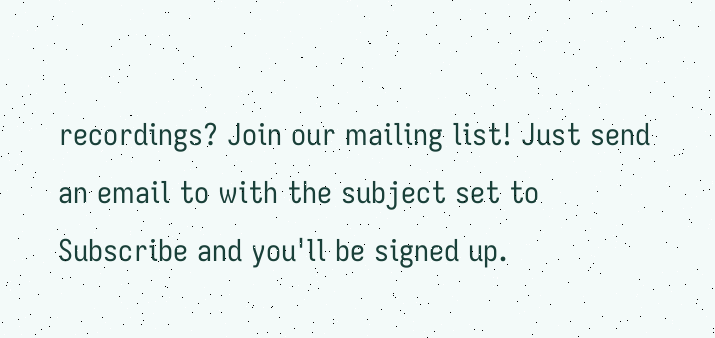recordings? Join our mailing list! Just send an email to with the subject set to Subscribe and you'll be signed up.